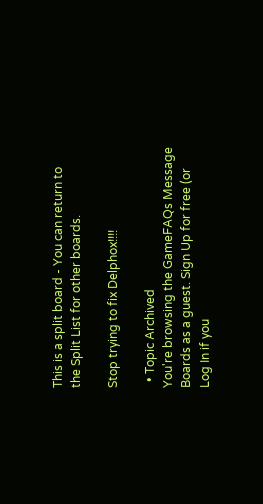This is a split board - You can return to the Split List for other boards.

Stop trying to fix Delphox!!!!

  • Topic Archived
You're browsing the GameFAQs Message Boards as a guest. Sign Up for free (or Log In if you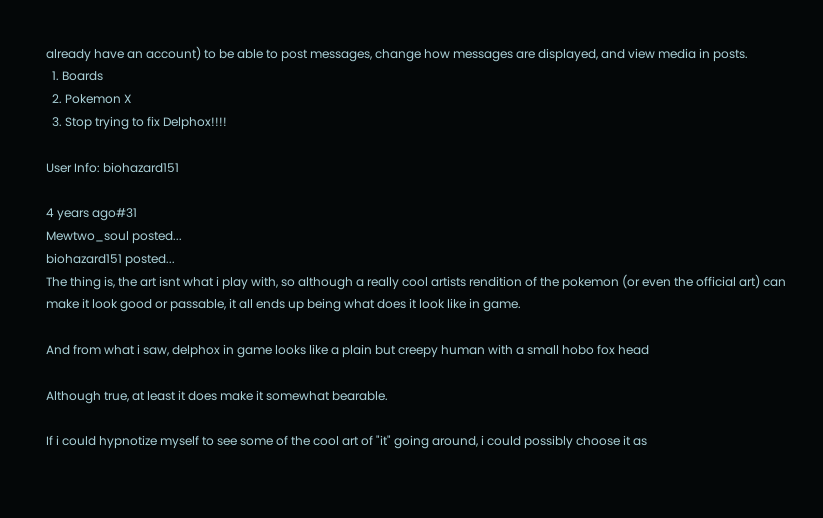already have an account) to be able to post messages, change how messages are displayed, and view media in posts.
  1. Boards
  2. Pokemon X
  3. Stop trying to fix Delphox!!!!

User Info: biohazard151

4 years ago#31
Mewtwo_soul posted...
biohazard151 posted...
The thing is, the art isnt what i play with, so although a really cool artists rendition of the pokemon (or even the official art) can make it look good or passable, it all ends up being what does it look like in game.

And from what i saw, delphox in game looks like a plain but creepy human with a small hobo fox head

Although true, at least it does make it somewhat bearable.

If i could hypnotize myself to see some of the cool art of "it" going around, i could possibly choose it as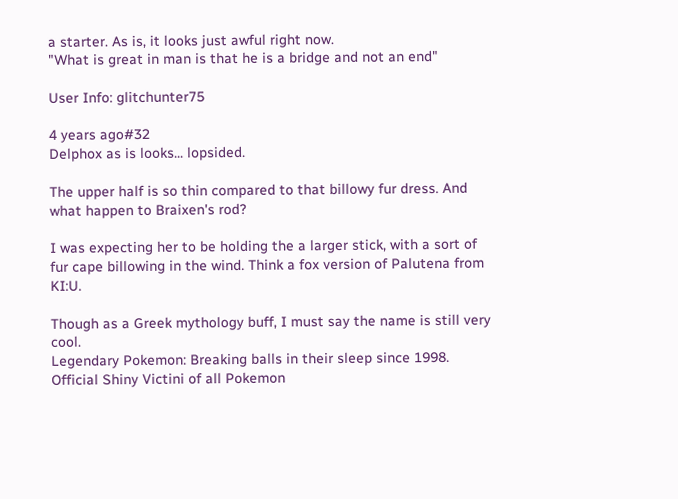a starter. As is, it looks just awful right now.
"What is great in man is that he is a bridge and not an end"

User Info: glitchunter75

4 years ago#32
Delphox as is looks... lopsided.

The upper half is so thin compared to that billowy fur dress. And what happen to Braixen's rod?

I was expecting her to be holding the a larger stick, with a sort of fur cape billowing in the wind. Think a fox version of Palutena from KI:U.

Though as a Greek mythology buff, I must say the name is still very cool.
Legendary Pokemon: Breaking balls in their sleep since 1998.
Official Shiny Victini of all Pokemon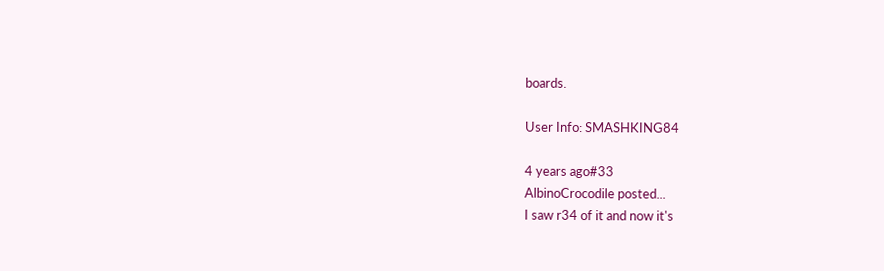boards.

User Info: SMASHKING84

4 years ago#33
AlbinoCrocodile posted...
I saw r34 of it and now it's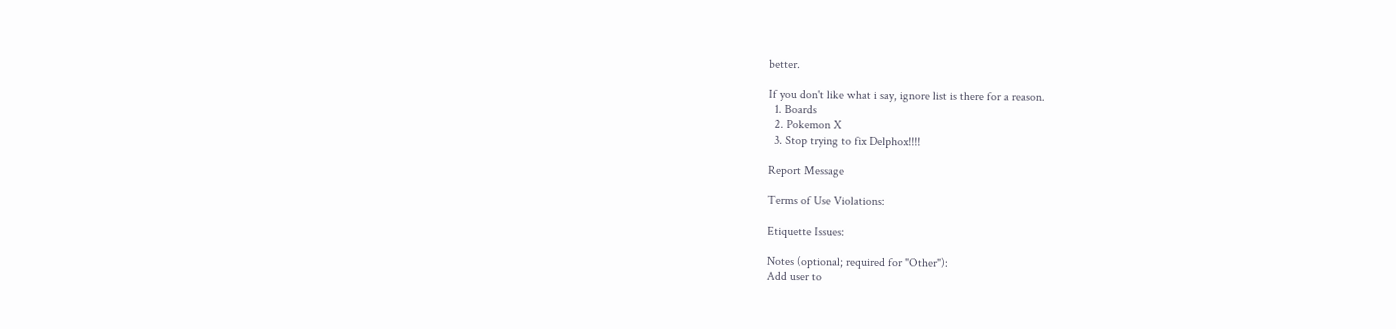better.

If you don't like what i say, ignore list is there for a reason.
  1. Boards
  2. Pokemon X
  3. Stop trying to fix Delphox!!!!

Report Message

Terms of Use Violations:

Etiquette Issues:

Notes (optional; required for "Other"):
Add user to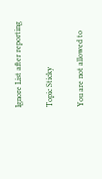Ignore List after reporting

Topic Sticky

You are not allowed to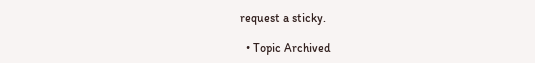request a sticky.

  • Topic Archived